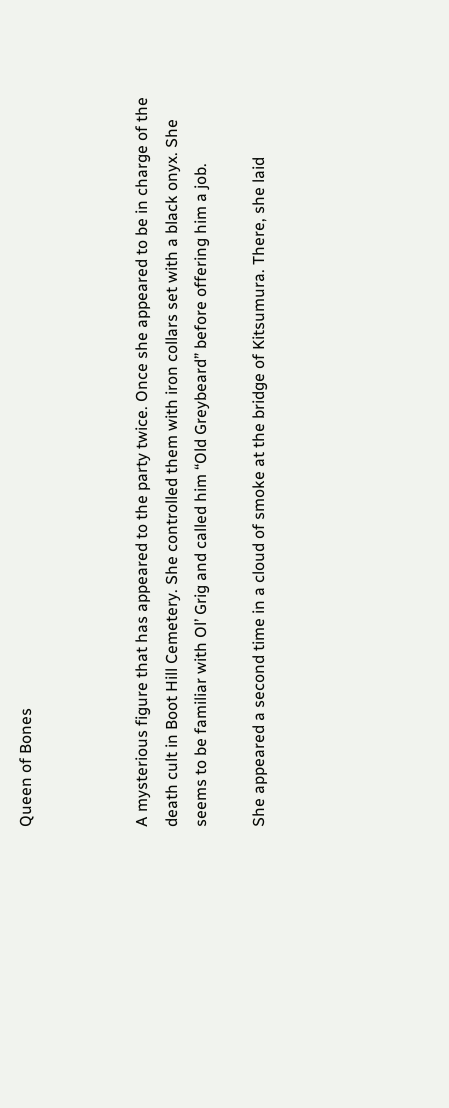Queen of Bones



A mysterious figure that has appeared to the party twice. Once she appeared to be in charge of the death cult in Boot Hill Cemetery. She controlled them with iron collars set with a black onyx. She seems to be familiar with Ol’ Grig and called him “Old Greybeard” before offering him a job.

She appeared a second time in a cloud of smoke at the bridge of Kitsumura. There, she laid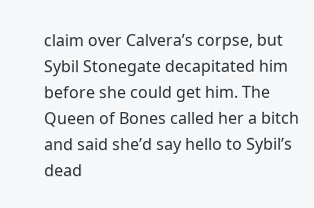claim over Calvera’s corpse, but Sybil Stonegate decapitated him before she could get him. The Queen of Bones called her a bitch and said she’d say hello to Sybil’s dead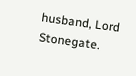husband, Lord Stonegate.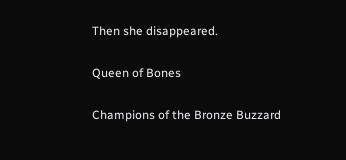Then she disappeared.

Queen of Bones

Champions of the Bronze Buzzard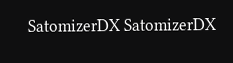SatomizerDX SatomizerDX